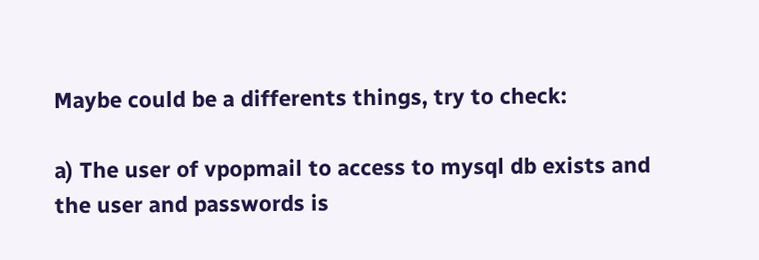Maybe could be a differents things, try to check:

a) The user of vpopmail to access to mysql db exists and the user and passwords is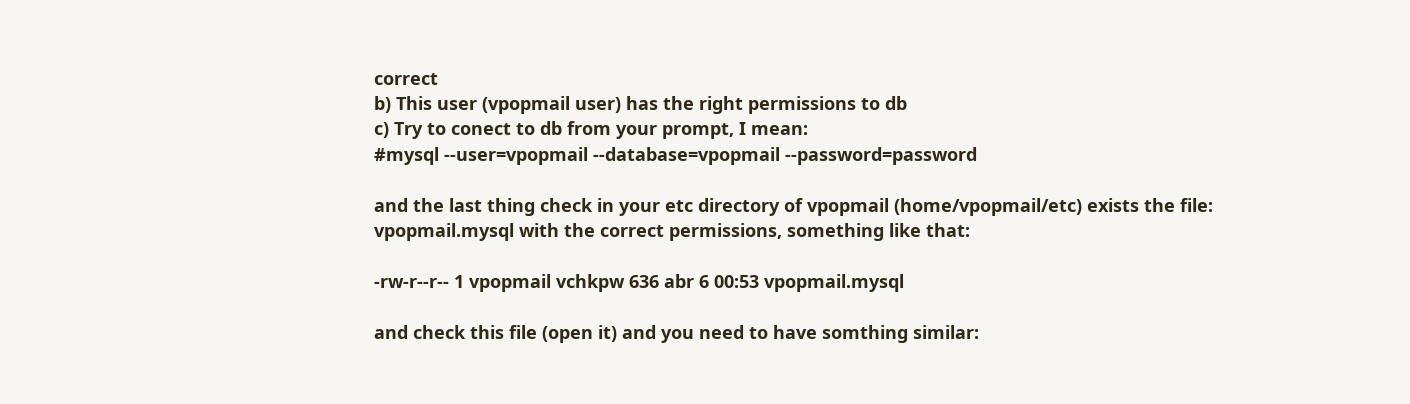correct
b) This user (vpopmail user) has the right permissions to db
c) Try to conect to db from your prompt, I mean:
#mysql --user=vpopmail --database=vpopmail --password=password

and the last thing check in your etc directory of vpopmail (home/vpopmail/etc) exists the file:
vpopmail.mysql with the correct permissions, something like that:

-rw-r--r-- 1 vpopmail vchkpw 636 abr 6 00:53 vpopmail.mysql

and check this file (open it) and you need to have somthing similar: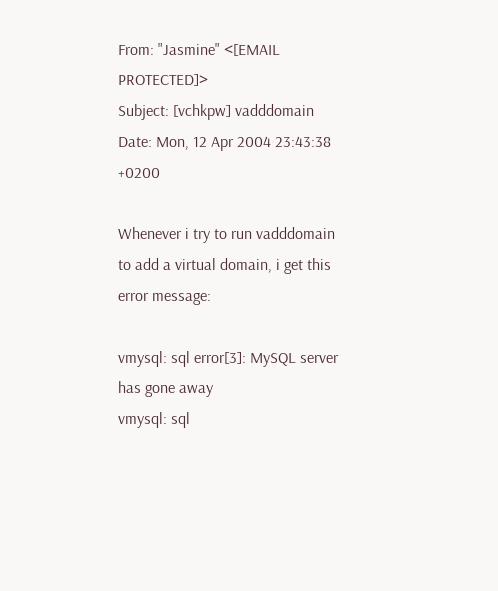From: "Jasmine" <[EMAIL PROTECTED]>
Subject: [vchkpw] vadddomain
Date: Mon, 12 Apr 2004 23:43:38 +0200

Whenever i try to run vadddomain to add a virtual domain, i get this error message:

vmysql: sql error[3]: MySQL server has gone away
vmysql: sql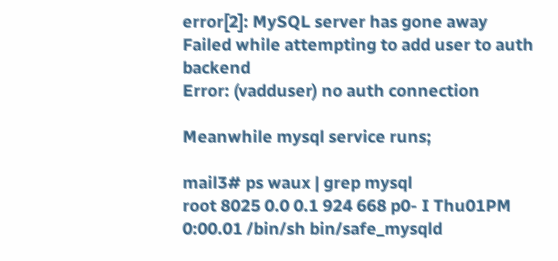error[2]: MySQL server has gone away
Failed while attempting to add user to auth backend
Error: (vadduser) no auth connection

Meanwhile mysql service runs;

mail3# ps waux | grep mysql
root 8025 0.0 0.1 924 668 p0- I Thu01PM 0:00.01 /bin/sh bin/safe_mysqld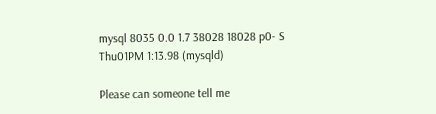mysql 8035 0.0 1.7 38028 18028 p0- S Thu01PM 1:13.98 (mysqld)

Please can someone tell me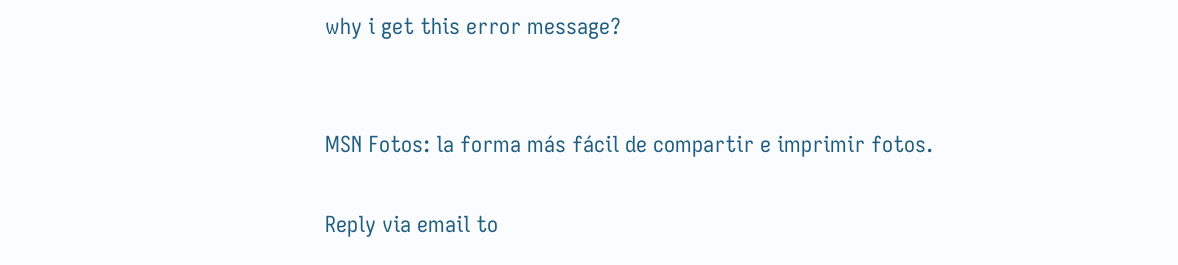why i get this error message?


MSN Fotos: la forma más fácil de compartir e imprimir fotos.

Reply via email to